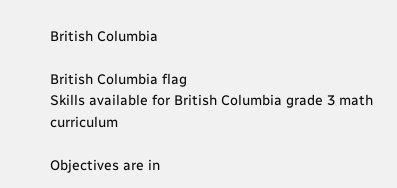British Columbia

British Columbia flag
Skills available for British Columbia grade 3 math curriculum

Objectives are in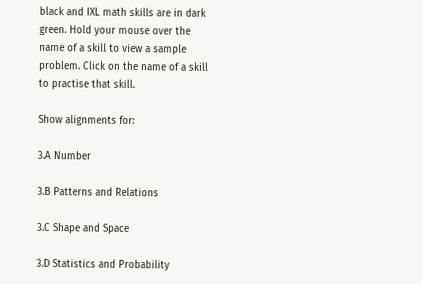black and IXL math skills are in dark green. Hold your mouse over the name of a skill to view a sample problem. Click on the name of a skill to practise that skill.

Show alignments for:

3.A Number

3.B Patterns and Relations

3.C Shape and Space

3.D Statistics and Probability